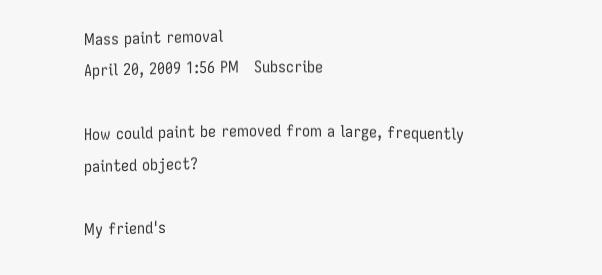Mass paint removal
April 20, 2009 1:56 PM   Subscribe

How could paint be removed from a large, frequently painted object?

My friend's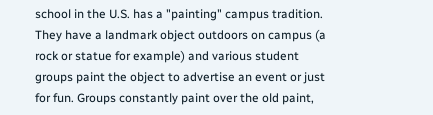school in the U.S. has a "painting" campus tradition. They have a landmark object outdoors on campus (a rock or statue for example) and various student groups paint the object to advertise an event or just for fun. Groups constantly paint over the old paint,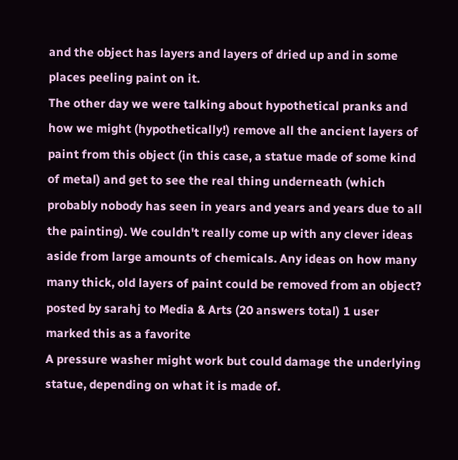and the object has layers and layers of dried up and in some places peeling paint on it.
The other day we were talking about hypothetical pranks and how we might (hypothetically!) remove all the ancient layers of paint from this object (in this case, a statue made of some kind of metal) and get to see the real thing underneath (which probably nobody has seen in years and years and years due to all the painting). We couldn't really come up with any clever ideas aside from large amounts of chemicals. Any ideas on how many many thick, old layers of paint could be removed from an object?
posted by sarahj to Media & Arts (20 answers total) 1 user marked this as a favorite
A pressure washer might work but could damage the underlying statue, depending on what it is made of.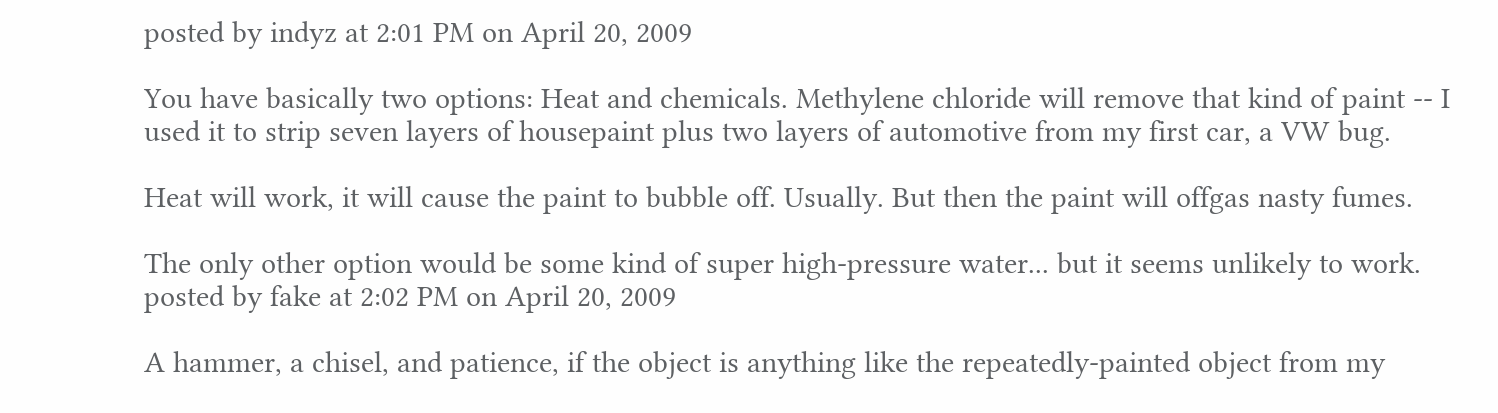posted by indyz at 2:01 PM on April 20, 2009

You have basically two options: Heat and chemicals. Methylene chloride will remove that kind of paint -- I used it to strip seven layers of housepaint plus two layers of automotive from my first car, a VW bug.

Heat will work, it will cause the paint to bubble off. Usually. But then the paint will offgas nasty fumes.

The only other option would be some kind of super high-pressure water... but it seems unlikely to work.
posted by fake at 2:02 PM on April 20, 2009

A hammer, a chisel, and patience, if the object is anything like the repeatedly-painted object from my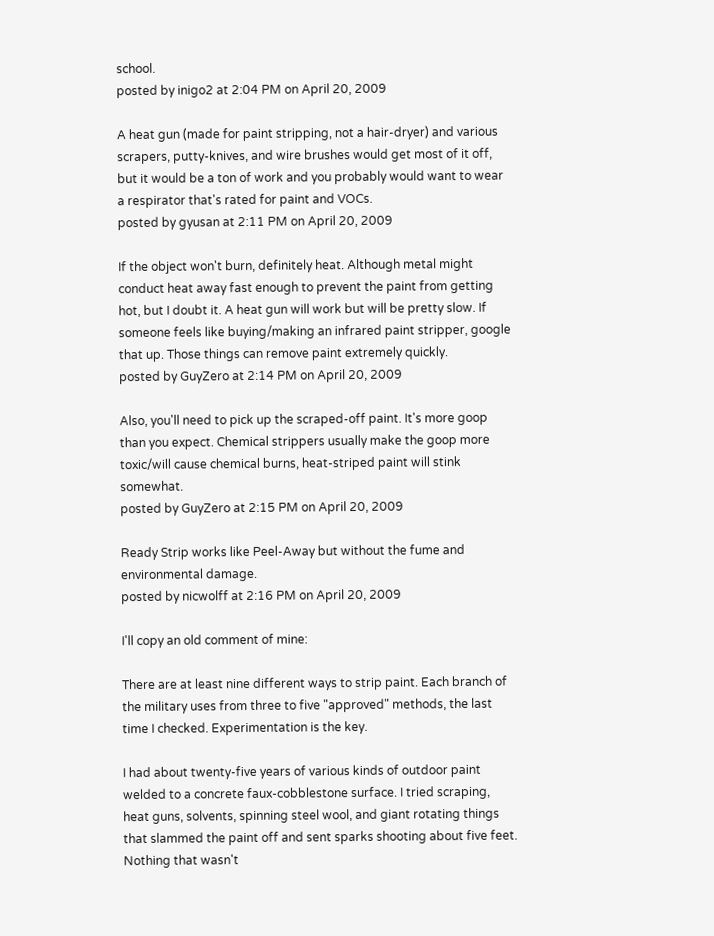school.
posted by inigo2 at 2:04 PM on April 20, 2009

A heat gun (made for paint stripping, not a hair-dryer) and various scrapers, putty-knives, and wire brushes would get most of it off, but it would be a ton of work and you probably would want to wear a respirator that's rated for paint and VOCs.
posted by gyusan at 2:11 PM on April 20, 2009

If the object won't burn, definitely heat. Although metal might conduct heat away fast enough to prevent the paint from getting hot, but I doubt it. A heat gun will work but will be pretty slow. If someone feels like buying/making an infrared paint stripper, google that up. Those things can remove paint extremely quickly.
posted by GuyZero at 2:14 PM on April 20, 2009

Also, you'll need to pick up the scraped-off paint. It's more goop than you expect. Chemical strippers usually make the goop more toxic/will cause chemical burns, heat-striped paint will stink somewhat.
posted by GuyZero at 2:15 PM on April 20, 2009

Ready Strip works like Peel-Away but without the fume and environmental damage.
posted by nicwolff at 2:16 PM on April 20, 2009

I'll copy an old comment of mine:

There are at least nine different ways to strip paint. Each branch of the military uses from three to five "approved" methods, the last time I checked. Experimentation is the key.

I had about twenty-five years of various kinds of outdoor paint welded to a concrete faux-cobblestone surface. I tried scraping, heat guns, solvents, spinning steel wool, and giant rotating things that slammed the paint off and sent sparks shooting about five feet. Nothing that wasn't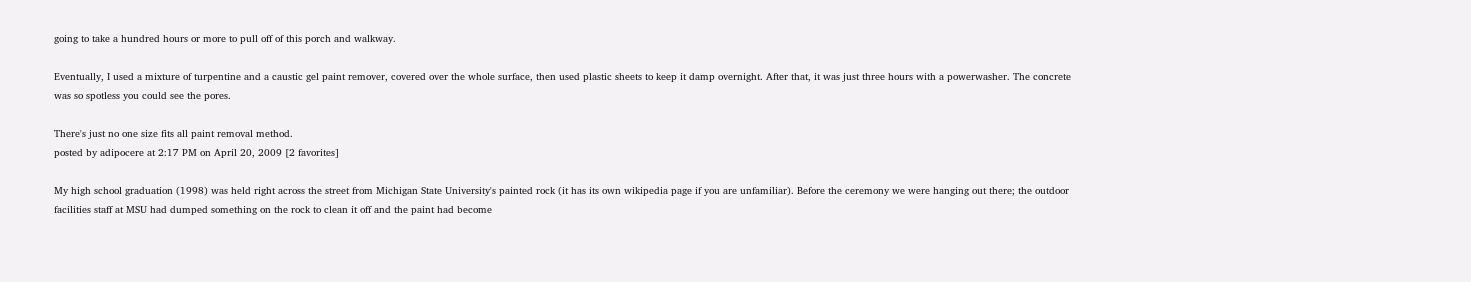going to take a hundred hours or more to pull off of this porch and walkway.

Eventually, I used a mixture of turpentine and a caustic gel paint remover, covered over the whole surface, then used plastic sheets to keep it damp overnight. After that, it was just three hours with a powerwasher. The concrete was so spotless you could see the pores.

There's just no one size fits all paint removal method.
posted by adipocere at 2:17 PM on April 20, 2009 [2 favorites]

My high school graduation (1998) was held right across the street from Michigan State University's painted rock (it has its own wikipedia page if you are unfamiliar). Before the ceremony we were hanging out there; the outdoor facilities staff at MSU had dumped something on the rock to clean it off and the paint had become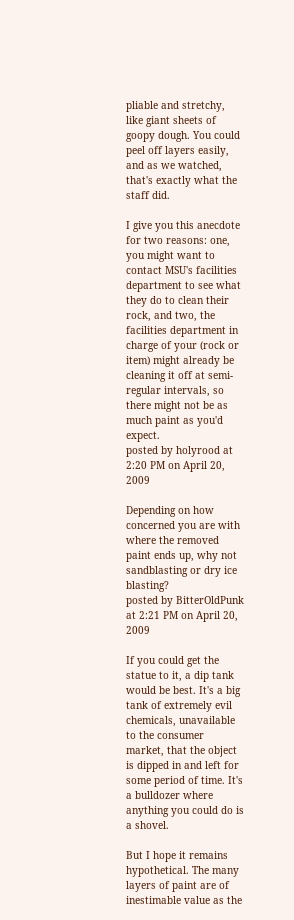pliable and stretchy, like giant sheets of goopy dough. You could peel off layers easily, and as we watched, that's exactly what the staff did.

I give you this anecdote for two reasons: one, you might want to contact MSU's facilities department to see what they do to clean their rock, and two, the facilities department in charge of your (rock or item) might already be cleaning it off at semi-regular intervals, so there might not be as much paint as you'd expect.
posted by holyrood at 2:20 PM on April 20, 2009

Depending on how concerned you are with where the removed paint ends up, why not sandblasting or dry ice blasting?
posted by BitterOldPunk at 2:21 PM on April 20, 2009

If you could get the statue to it, a dip tank would be best. It's a big tank of extremely evil chemicals, unavailable to the consumer market, that the object is dipped in and left for some period of time. It's a bulldozer where anything you could do is a shovel.

But I hope it remains hypothetical. The many layers of paint are of inestimable value as the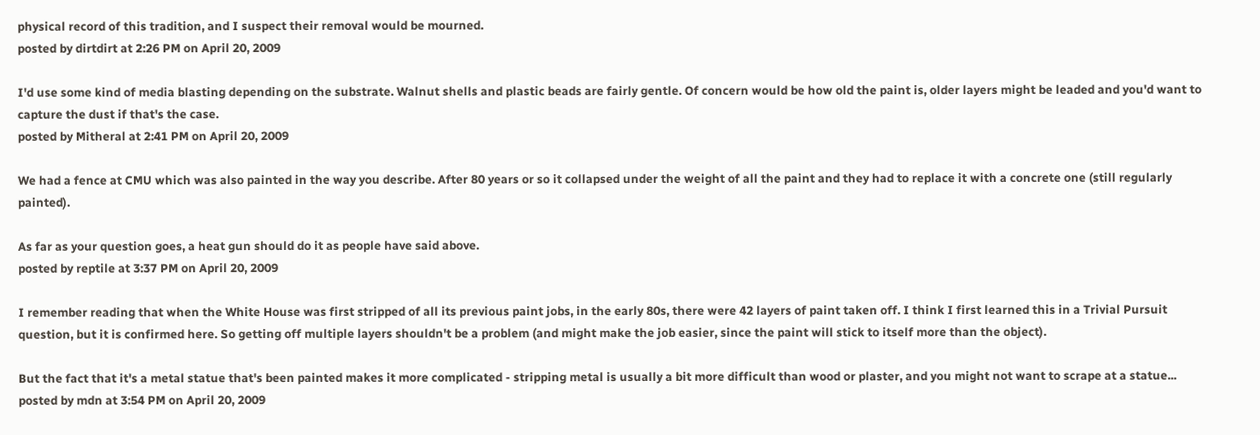physical record of this tradition, and I suspect their removal would be mourned.
posted by dirtdirt at 2:26 PM on April 20, 2009

I'd use some kind of media blasting depending on the substrate. Walnut shells and plastic beads are fairly gentle. Of concern would be how old the paint is, older layers might be leaded and you'd want to capture the dust if that's the case.
posted by Mitheral at 2:41 PM on April 20, 2009

We had a fence at CMU which was also painted in the way you describe. After 80 years or so it collapsed under the weight of all the paint and they had to replace it with a concrete one (still regularly painted).

As far as your question goes, a heat gun should do it as people have said above.
posted by reptile at 3:37 PM on April 20, 2009

I remember reading that when the White House was first stripped of all its previous paint jobs, in the early 80s, there were 42 layers of paint taken off. I think I first learned this in a Trivial Pursuit question, but it is confirmed here. So getting off multiple layers shouldn't be a problem (and might make the job easier, since the paint will stick to itself more than the object).

But the fact that it's a metal statue that's been painted makes it more complicated - stripping metal is usually a bit more difficult than wood or plaster, and you might not want to scrape at a statue...
posted by mdn at 3:54 PM on April 20, 2009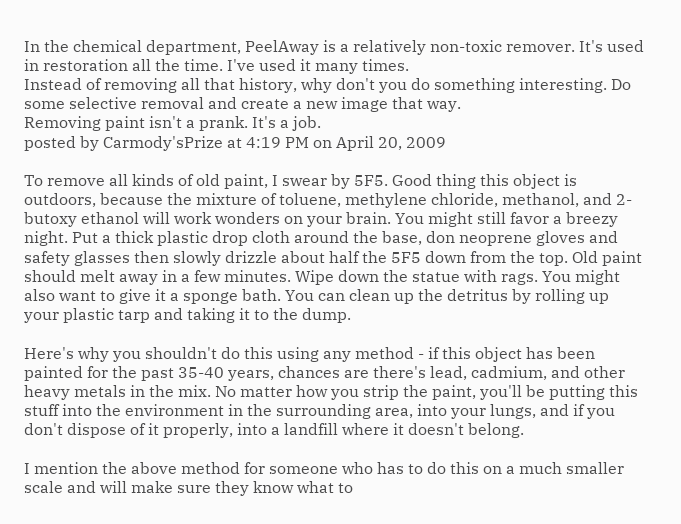In the chemical department, PeelAway is a relatively non-toxic remover. It's used in restoration all the time. I've used it many times.
Instead of removing all that history, why don't you do something interesting. Do some selective removal and create a new image that way.
Removing paint isn't a prank. It's a job.
posted by Carmody'sPrize at 4:19 PM on April 20, 2009

To remove all kinds of old paint, I swear by 5F5. Good thing this object is outdoors, because the mixture of toluene, methylene chloride, methanol, and 2-butoxy ethanol will work wonders on your brain. You might still favor a breezy night. Put a thick plastic drop cloth around the base, don neoprene gloves and safety glasses then slowly drizzle about half the 5F5 down from the top. Old paint should melt away in a few minutes. Wipe down the statue with rags. You might also want to give it a sponge bath. You can clean up the detritus by rolling up your plastic tarp and taking it to the dump.

Here's why you shouldn't do this using any method - if this object has been painted for the past 35-40 years, chances are there's lead, cadmium, and other heavy metals in the mix. No matter how you strip the paint, you'll be putting this stuff into the environment in the surrounding area, into your lungs, and if you don't dispose of it properly, into a landfill where it doesn't belong.

I mention the above method for someone who has to do this on a much smaller scale and will make sure they know what to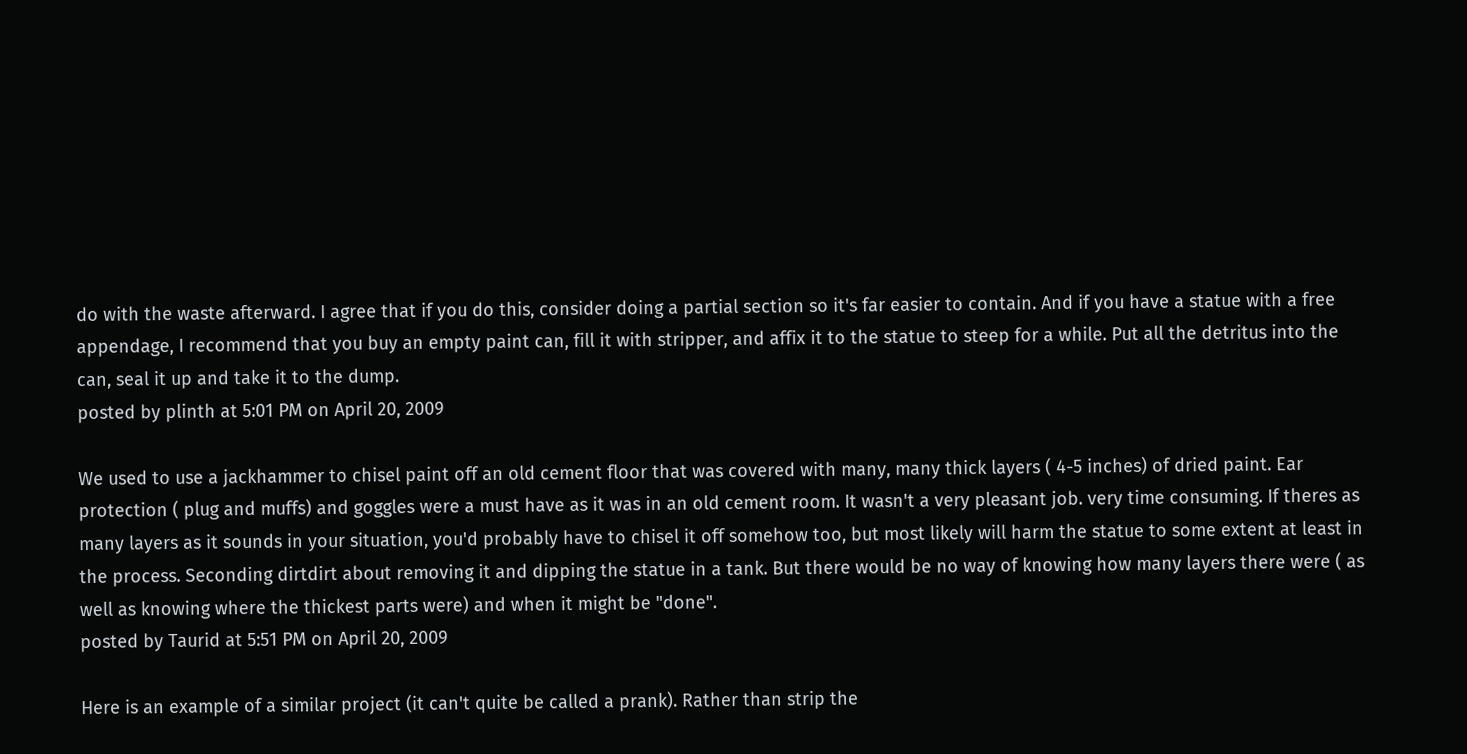do with the waste afterward. I agree that if you do this, consider doing a partial section so it's far easier to contain. And if you have a statue with a free appendage, I recommend that you buy an empty paint can, fill it with stripper, and affix it to the statue to steep for a while. Put all the detritus into the can, seal it up and take it to the dump.
posted by plinth at 5:01 PM on April 20, 2009

We used to use a jackhammer to chisel paint off an old cement floor that was covered with many, many thick layers ( 4-5 inches) of dried paint. Ear protection ( plug and muffs) and goggles were a must have as it was in an old cement room. It wasn't a very pleasant job. very time consuming. If theres as many layers as it sounds in your situation, you'd probably have to chisel it off somehow too, but most likely will harm the statue to some extent at least in the process. Seconding dirtdirt about removing it and dipping the statue in a tank. But there would be no way of knowing how many layers there were ( as well as knowing where the thickest parts were) and when it might be "done".
posted by Taurid at 5:51 PM on April 20, 2009

Here is an example of a similar project (it can't quite be called a prank). Rather than strip the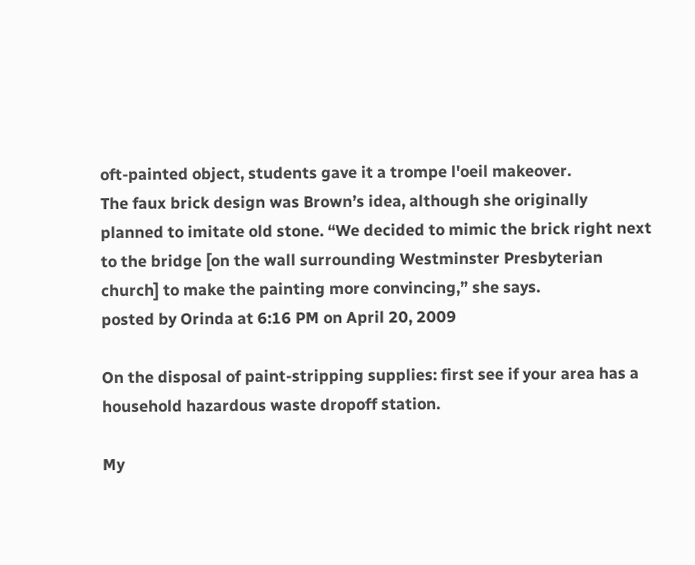oft-painted object, students gave it a trompe l'oeil makeover.
The faux brick design was Brown’s idea, although she originally planned to imitate old stone. “We decided to mimic the brick right next to the bridge [on the wall surrounding Westminster Presbyterian church] to make the painting more convincing,” she says.
posted by Orinda at 6:16 PM on April 20, 2009

On the disposal of paint-stripping supplies: first see if your area has a household hazardous waste dropoff station.

My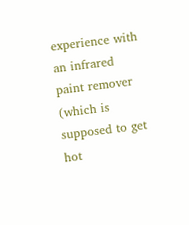experience with an infrared paint remover (which is supposed to get hot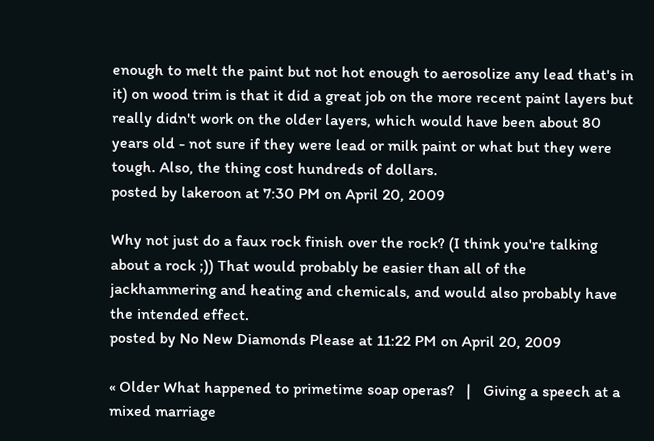enough to melt the paint but not hot enough to aerosolize any lead that's in it) on wood trim is that it did a great job on the more recent paint layers but really didn't work on the older layers, which would have been about 80 years old - not sure if they were lead or milk paint or what but they were tough. Also, the thing cost hundreds of dollars.
posted by lakeroon at 7:30 PM on April 20, 2009

Why not just do a faux rock finish over the rock? (I think you're talking about a rock ;)) That would probably be easier than all of the jackhammering and heating and chemicals, and would also probably have the intended effect.
posted by No New Diamonds Please at 11:22 PM on April 20, 2009

« Older What happened to primetime soap operas?   |   Giving a speech at a mixed marriage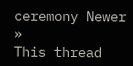ceremony Newer »
This thread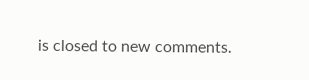is closed to new comments.